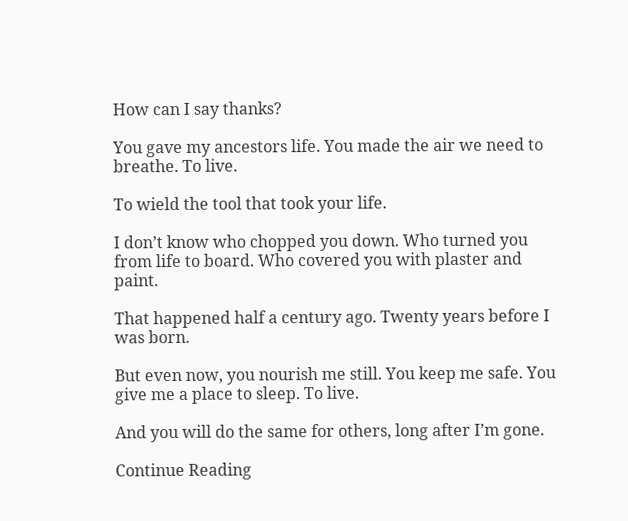How can I say thanks?

You gave my ancestors life. You made the air we need to breathe. To live.

To wield the tool that took your life.

I don’t know who chopped you down. Who turned you from life to board. Who covered you with plaster and paint.

That happened half a century ago. Twenty years before I was born.

But even now, you nourish me still. You keep me safe. You give me a place to sleep. To live.

And you will do the same for others, long after I’m gone.

Continue Reading